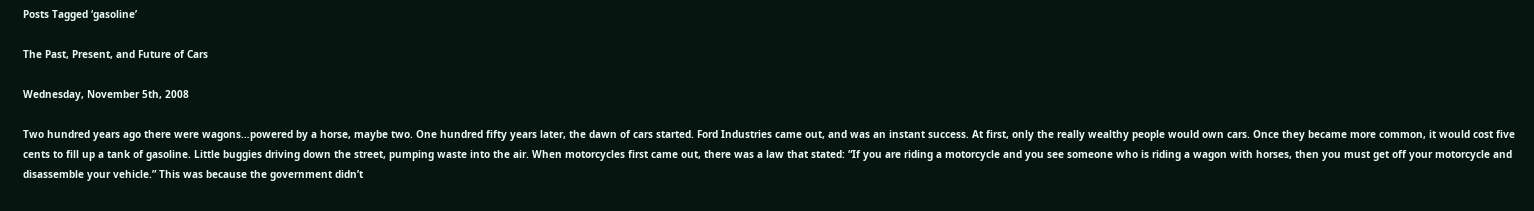Posts Tagged ‘gasoline’

The Past, Present, and Future of Cars

Wednesday, November 5th, 2008

Two hundred years ago there were wagons…powered by a horse, maybe two. One hundred fifty years later, the dawn of cars started. Ford Industries came out, and was an instant success. At first, only the really wealthy people would own cars. Once they became more common, it would cost five cents to fill up a tank of gasoline. Little buggies driving down the street, pumping waste into the air. When motorcycles first came out, there was a law that stated: “If you are riding a motorcycle and you see someone who is riding a wagon with horses, then you must get off your motorcycle and disassemble your vehicle.” This was because the government didn’t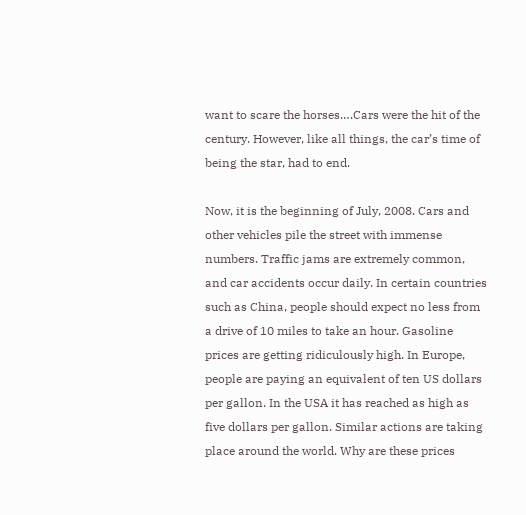want to scare the horses….Cars were the hit of the century. However, like all things, the car’s time of being the star, had to end.

Now, it is the beginning of July, 2008. Cars and other vehicles pile the street with immense numbers. Traffic jams are extremely common, and car accidents occur daily. In certain countries such as China, people should expect no less from a drive of 10 miles to take an hour. Gasoline prices are getting ridiculously high. In Europe, people are paying an equivalent of ten US dollars per gallon. In the USA it has reached as high as five dollars per gallon. Similar actions are taking place around the world. Why are these prices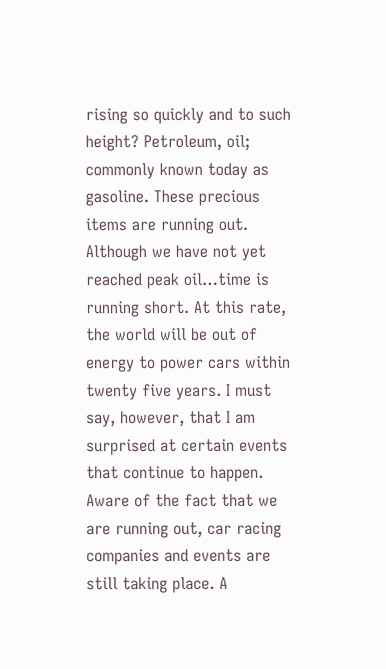rising so quickly and to such height? Petroleum, oil; commonly known today as gasoline. These precious items are running out. Although we have not yet reached peak oil…time is running short. At this rate, the world will be out of energy to power cars within twenty five years. I must say, however, that I am surprised at certain events that continue to happen. Aware of the fact that we are running out, car racing companies and events are still taking place. A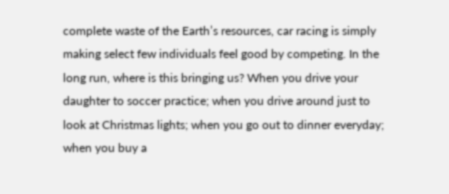complete waste of the Earth’s resources, car racing is simply making select few individuals feel good by competing. In the long run, where is this bringing us? When you drive your daughter to soccer practice; when you drive around just to look at Christmas lights; when you go out to dinner everyday; when you buy a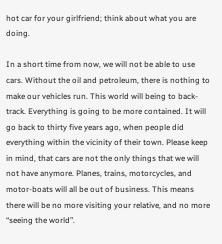hot car for your girlfriend; think about what you are doing.

In a short time from now, we will not be able to use cars. Without the oil and petroleum, there is nothing to make our vehicles run. This world will being to back-track. Everything is going to be more contained. It will go back to thirty five years ago, when people did everything within the vicinity of their town. Please keep in mind, that cars are not the only things that we will not have anymore. Planes, trains, motorcycles, and motor-boats will all be out of business. This means there will be no more visiting your relative, and no more “seeing the world”.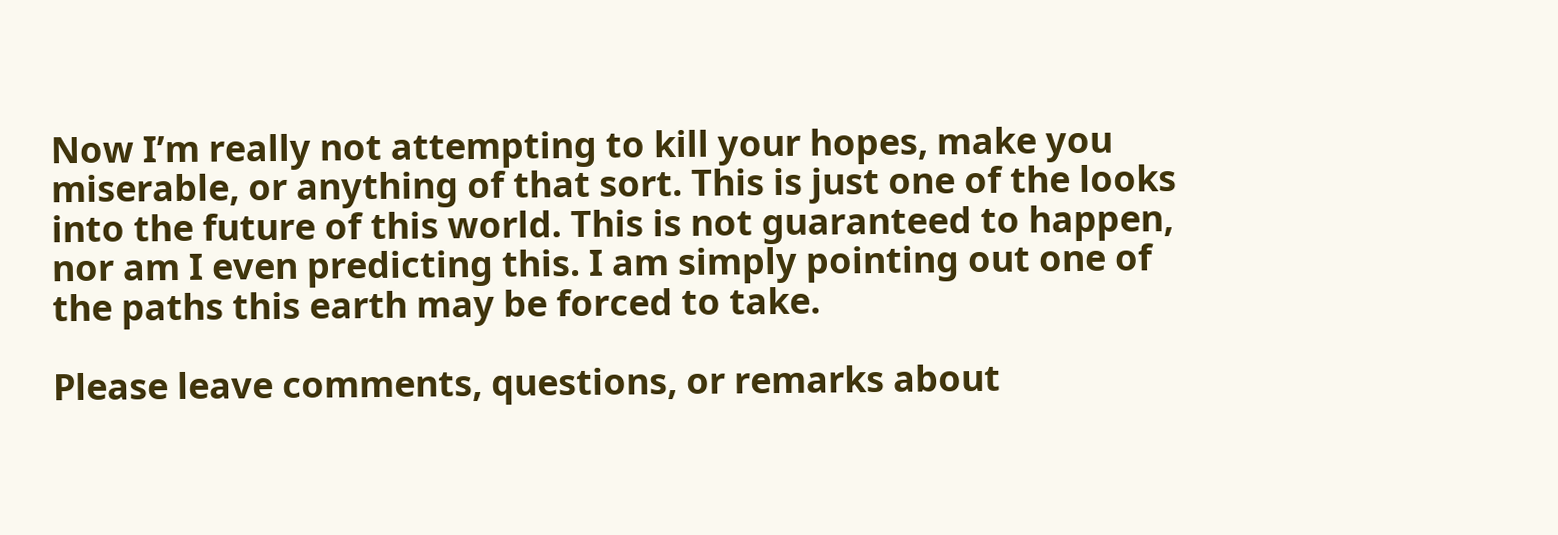Now I’m really not attempting to kill your hopes, make you miserable, or anything of that sort. This is just one of the looks into the future of this world. This is not guaranteed to happen, nor am I even predicting this. I am simply pointing out one of the paths this earth may be forced to take.

Please leave comments, questions, or remarks about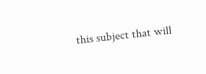this subject that will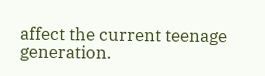affect the current teenage generation.